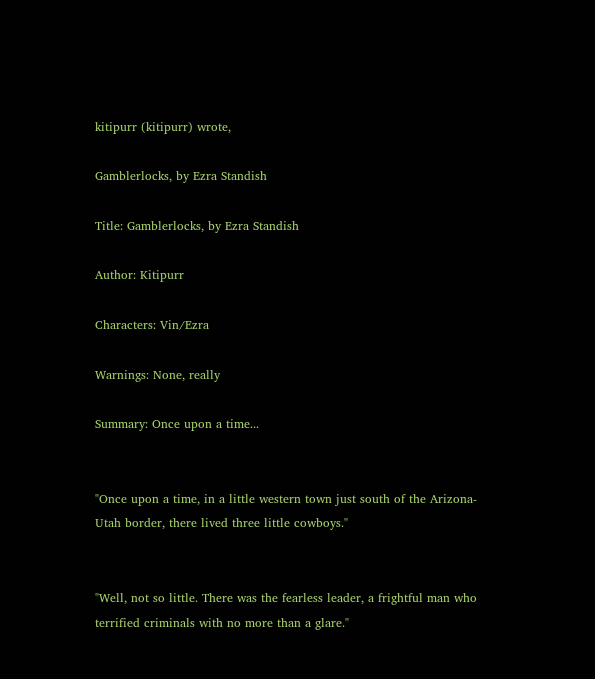kitipurr (kitipurr) wrote,

Gamblerlocks, by Ezra Standish

Title: Gamblerlocks, by Ezra Standish

Author: Kitipurr

Characters: Vin/Ezra

Warnings: None, really

Summary: Once upon a time...


"Once upon a time, in a little western town just south of the Arizona-Utah border, there lived three little cowboys."


"Well, not so little. There was the fearless leader, a frightful man who terrified criminals with no more than a glare."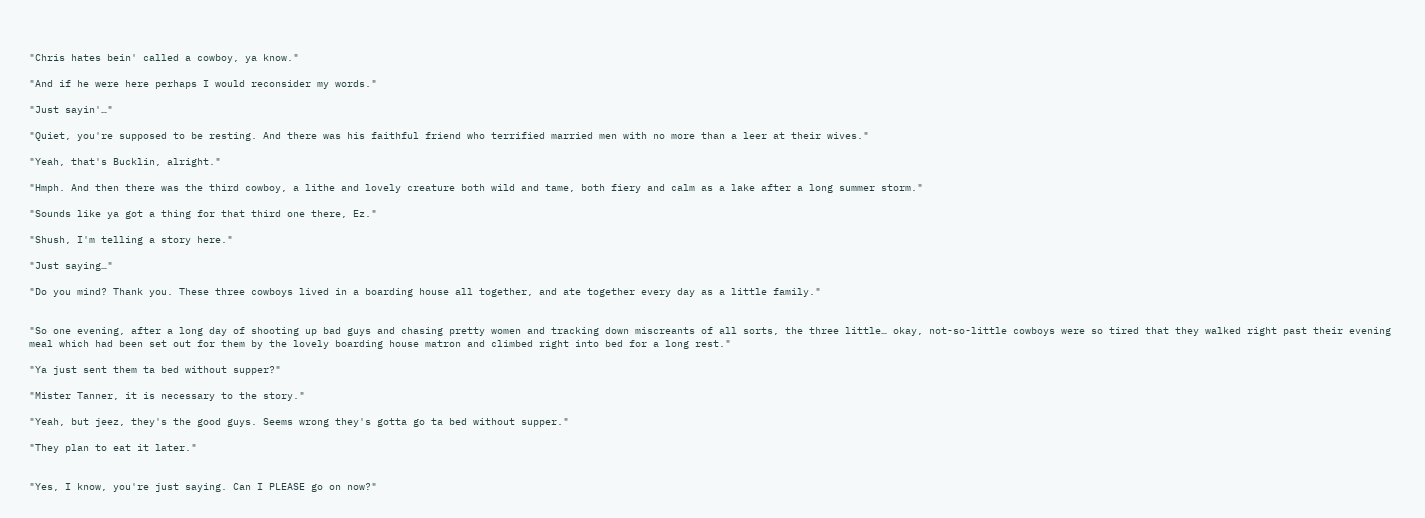"Chris hates bein' called a cowboy, ya know."

"And if he were here perhaps I would reconsider my words."

"Just sayin'…"

"Quiet, you're supposed to be resting. And there was his faithful friend who terrified married men with no more than a leer at their wives."

"Yeah, that's Bucklin, alright."

"Hmph. And then there was the third cowboy, a lithe and lovely creature both wild and tame, both fiery and calm as a lake after a long summer storm."

"Sounds like ya got a thing for that third one there, Ez."

"Shush, I'm telling a story here."

"Just saying…"

"Do you mind? Thank you. These three cowboys lived in a boarding house all together, and ate together every day as a little family."


"So one evening, after a long day of shooting up bad guys and chasing pretty women and tracking down miscreants of all sorts, the three little… okay, not-so-little cowboys were so tired that they walked right past their evening meal which had been set out for them by the lovely boarding house matron and climbed right into bed for a long rest."

"Ya just sent them ta bed without supper?"

"Mister Tanner, it is necessary to the story."

"Yeah, but jeez, they's the good guys. Seems wrong they's gotta go ta bed without supper."

"They plan to eat it later."


"Yes, I know, you're just saying. Can I PLEASE go on now?"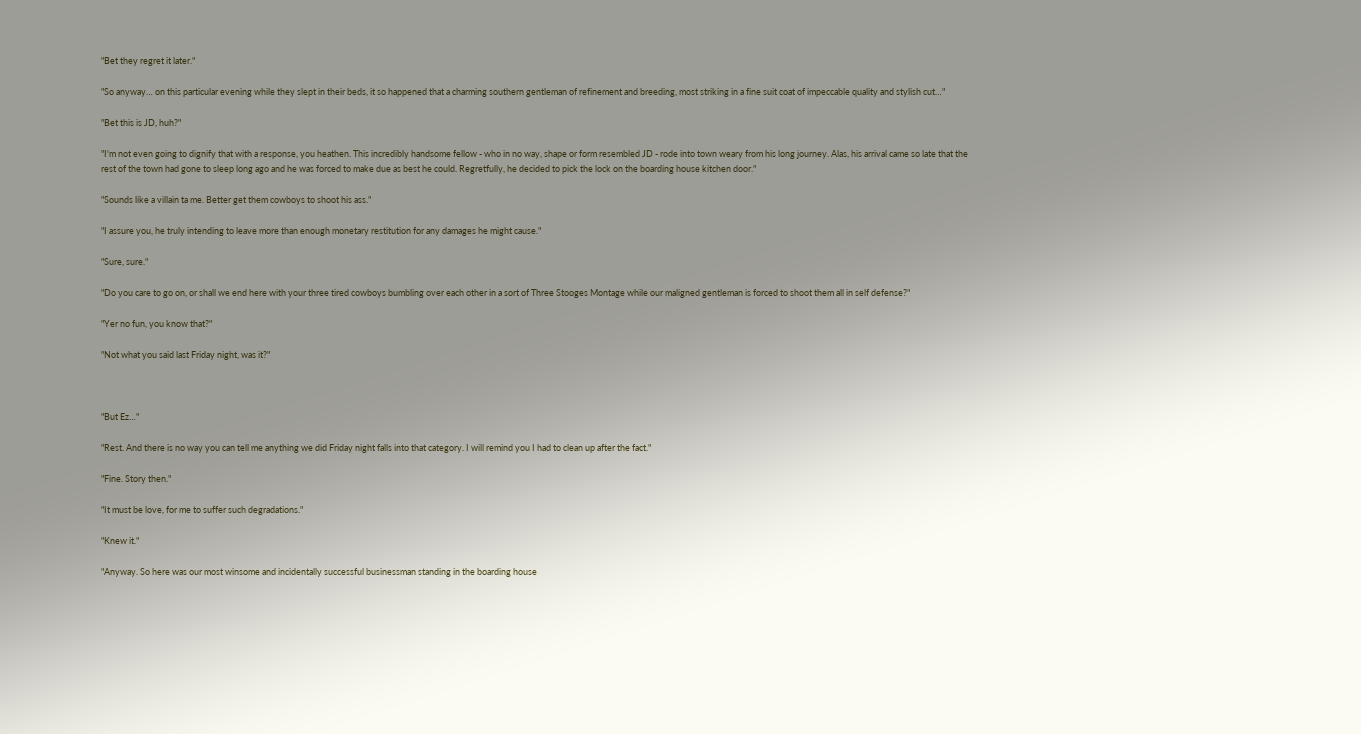"Bet they regret it later."

"So anyway… on this particular evening while they slept in their beds, it so happened that a charming southern gentleman of refinement and breeding, most striking in a fine suit coat of impeccable quality and stylish cut…"

"Bet this is JD, huh?"

"I'm not even going to dignify that with a response, you heathen. This incredibly handsome fellow - who in no way, shape or form resembled JD - rode into town weary from his long journey. Alas, his arrival came so late that the rest of the town had gone to sleep long ago and he was forced to make due as best he could. Regretfully, he decided to pick the lock on the boarding house kitchen door."

"Sounds like a villain ta me. Better get them cowboys to shoot his ass."

"I assure you, he truly intending to leave more than enough monetary restitution for any damages he might cause."

"Sure, sure."

"Do you care to go on, or shall we end here with your three tired cowboys bumbling over each other in a sort of Three Stooges Montage while our maligned gentleman is forced to shoot them all in self defense?"

"Yer no fun, you know that?"

"Not what you said last Friday night, was it?"



"But Ez…"

"Rest. And there is no way you can tell me anything we did Friday night falls into that category. I will remind you I had to clean up after the fact."

"Fine. Story then."

"It must be love, for me to suffer such degradations."

"Knew it."

"Anyway. So here was our most winsome and incidentally successful businessman standing in the boarding house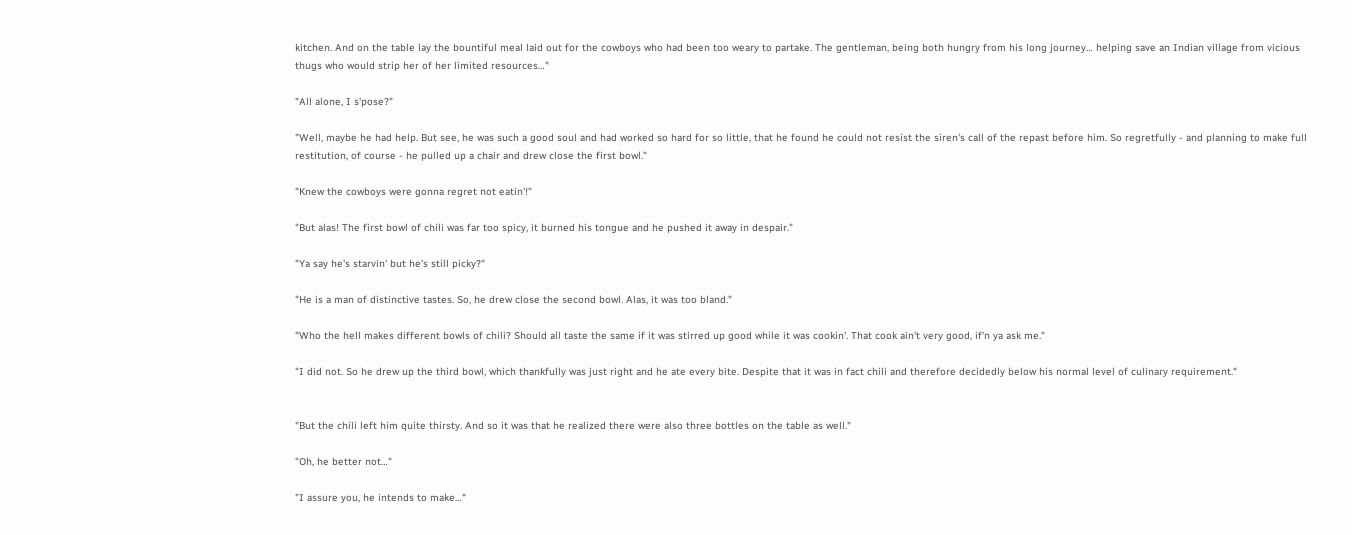kitchen. And on the table lay the bountiful meal laid out for the cowboys who had been too weary to partake. The gentleman, being both hungry from his long journey… helping save an Indian village from vicious thugs who would strip her of her limited resources…"

"All alone, I s'pose?"

"Well, maybe he had help. But see, he was such a good soul and had worked so hard for so little, that he found he could not resist the siren's call of the repast before him. So regretfully - and planning to make full restitution, of course - he pulled up a chair and drew close the first bowl."

"Knew the cowboys were gonna regret not eatin'!"

"But alas! The first bowl of chili was far too spicy, it burned his tongue and he pushed it away in despair."

"Ya say he's starvin' but he's still picky?"

"He is a man of distinctive tastes. So, he drew close the second bowl. Alas, it was too bland."

"Who the hell makes different bowls of chili? Should all taste the same if it was stirred up good while it was cookin'. That cook ain't very good, if'n ya ask me."

"I did not. So he drew up the third bowl, which thankfully was just right and he ate every bite. Despite that it was in fact chili and therefore decidedly below his normal level of culinary requirement."


"But the chili left him quite thirsty. And so it was that he realized there were also three bottles on the table as well."

"Oh, he better not…"

"I assure you, he intends to make…"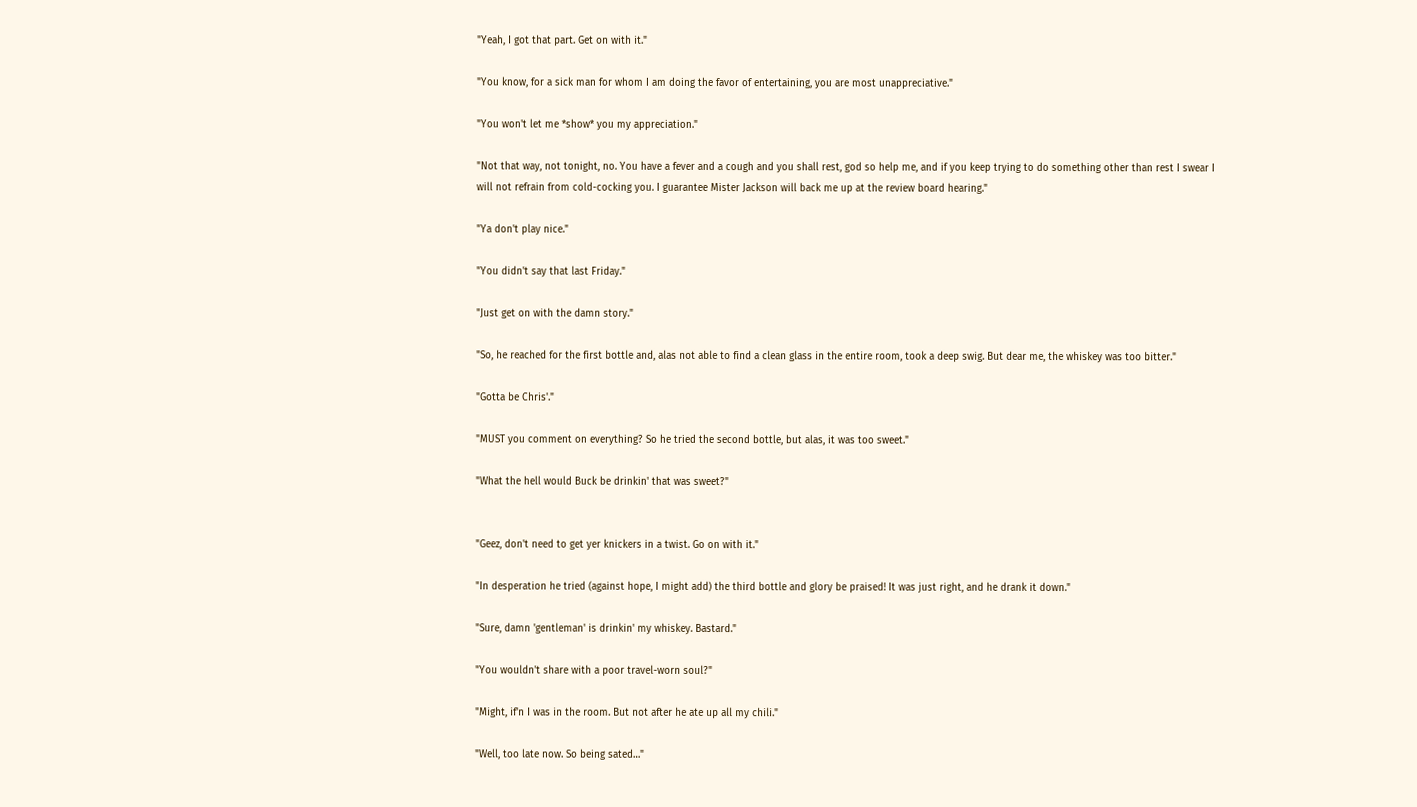"Yeah, I got that part. Get on with it."

"You know, for a sick man for whom I am doing the favor of entertaining, you are most unappreciative."

"You won't let me *show* you my appreciation."

"Not that way, not tonight, no. You have a fever and a cough and you shall rest, god so help me, and if you keep trying to do something other than rest I swear I will not refrain from cold-cocking you. I guarantee Mister Jackson will back me up at the review board hearing."

"Ya don't play nice."

"You didn't say that last Friday."

"Just get on with the damn story."

"So, he reached for the first bottle and, alas not able to find a clean glass in the entire room, took a deep swig. But dear me, the whiskey was too bitter."

"Gotta be Chris'."

"MUST you comment on everything? So he tried the second bottle, but alas, it was too sweet."

"What the hell would Buck be drinkin' that was sweet?"


"Geez, don't need to get yer knickers in a twist. Go on with it."

"In desperation he tried (against hope, I might add) the third bottle and glory be praised! It was just right, and he drank it down."

"Sure, damn 'gentleman' is drinkin' my whiskey. Bastard."

"You wouldn't share with a poor travel-worn soul?"

"Might, if'n I was in the room. But not after he ate up all my chili."

"Well, too late now. So being sated…"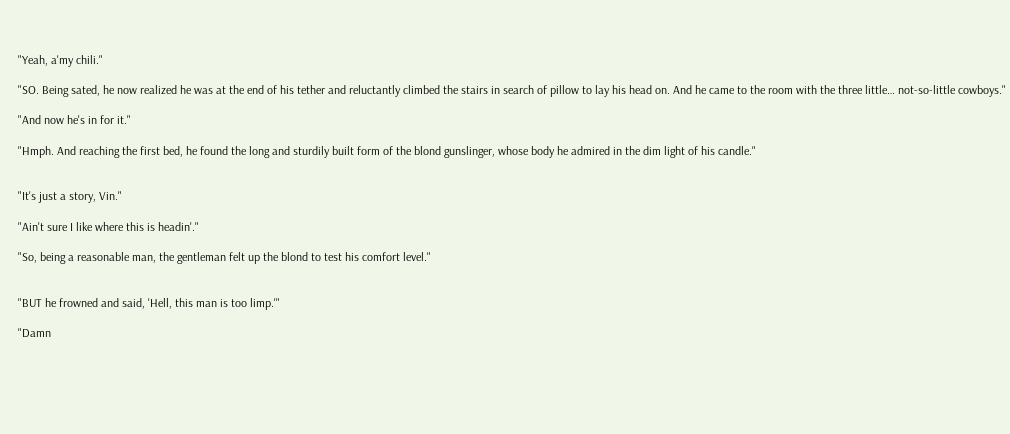"Yeah, a'my chili."

"SO. Being sated, he now realized he was at the end of his tether and reluctantly climbed the stairs in search of pillow to lay his head on. And he came to the room with the three little… not-so-little cowboys."

"And now he's in for it."

"Hmph. And reaching the first bed, he found the long and sturdily built form of the blond gunslinger, whose body he admired in the dim light of his candle."


"It's just a story, Vin."

"Ain't sure I like where this is headin'."

"So, being a reasonable man, the gentleman felt up the blond to test his comfort level."


"BUT he frowned and said, 'Hell, this man is too limp.'"

"Damn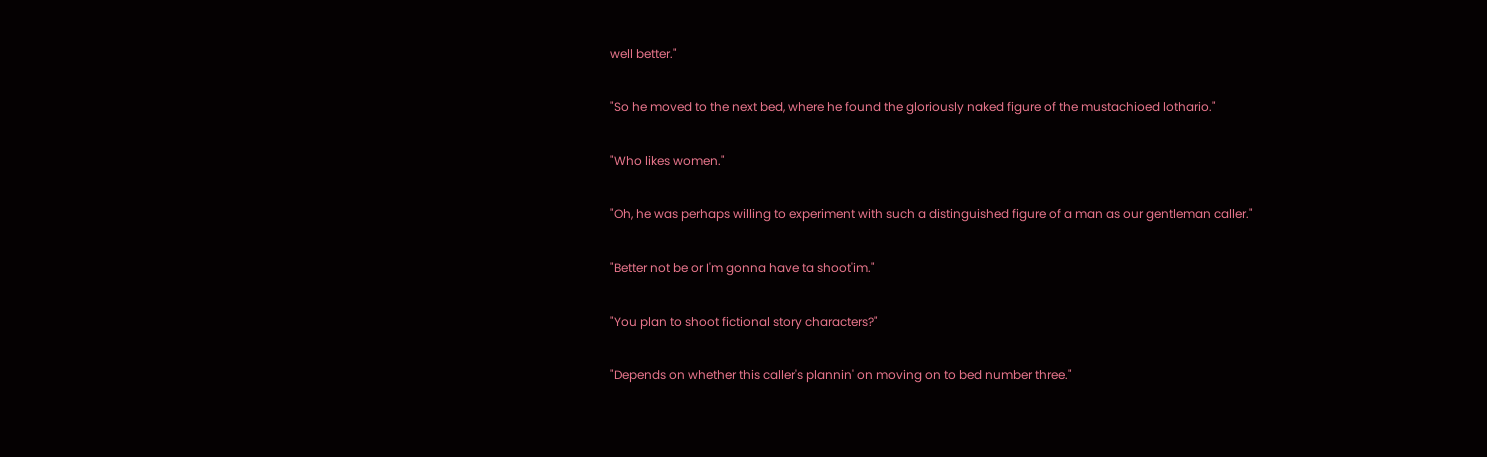well better."

"So he moved to the next bed, where he found the gloriously naked figure of the mustachioed lothario."

"Who likes women."

"Oh, he was perhaps willing to experiment with such a distinguished figure of a man as our gentleman caller."

"Better not be or I'm gonna have ta shoot'im."

"You plan to shoot fictional story characters?"

"Depends on whether this caller's plannin' on moving on to bed number three."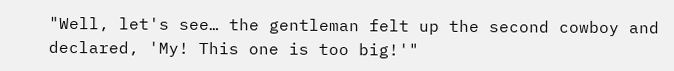"Well, let's see… the gentleman felt up the second cowboy and declared, 'My! This one is too big!'"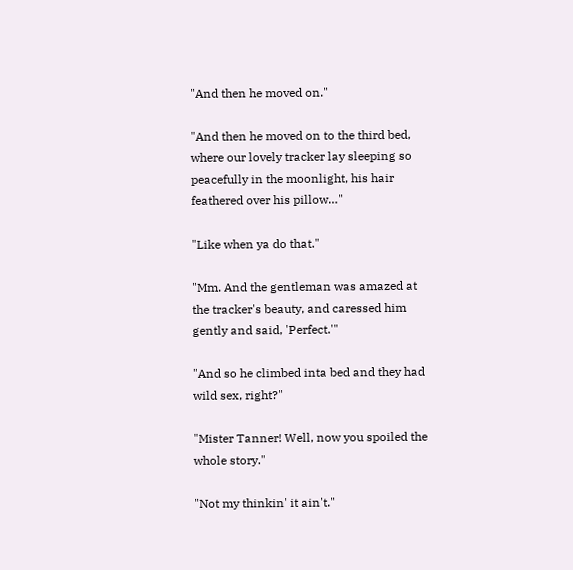"And then he moved on."

"And then he moved on to the third bed, where our lovely tracker lay sleeping so peacefully in the moonlight, his hair feathered over his pillow…"

"Like when ya do that."

"Mm. And the gentleman was amazed at the tracker's beauty, and caressed him gently and said, 'Perfect.'"

"And so he climbed inta bed and they had wild sex, right?"

"Mister Tanner! Well, now you spoiled the whole story."

"Not my thinkin' it ain't."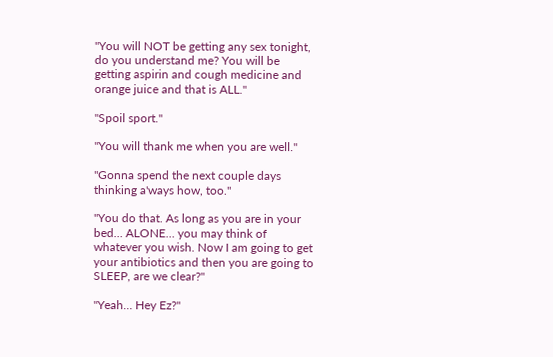"You will NOT be getting any sex tonight, do you understand me? You will be getting aspirin and cough medicine and orange juice and that is ALL."

"Spoil sport."

"You will thank me when you are well."

"Gonna spend the next couple days thinking a'ways how, too."

"You do that. As long as you are in your bed… ALONE… you may think of whatever you wish. Now I am going to get your antibiotics and then you are going to SLEEP, are we clear?"

"Yeah… Hey Ez?"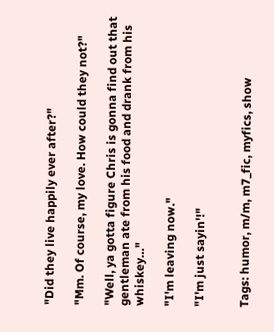"Did they live happily ever after?"

"Mm. Of course, my love. How could they not?"

"Well, ya gotta figure Chris is gonna find out that gentleman ate from his food and drank from his whiskey…"

"I'm leaving now."

"I'm just sayin'!"


Tags: humor, m/m, m7_fic, myfics, show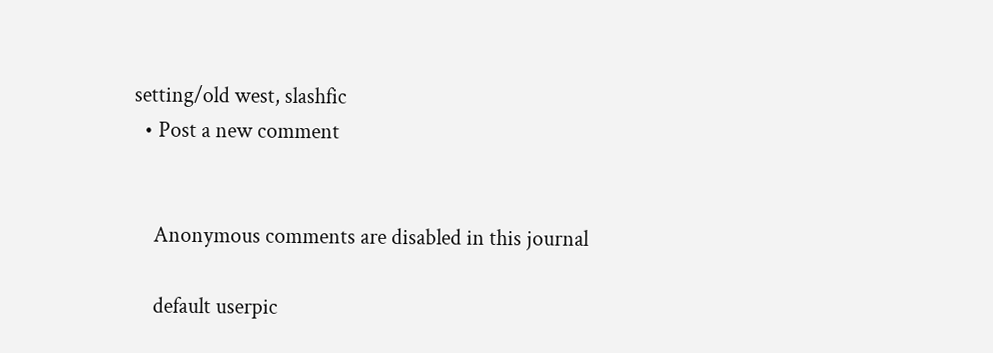setting/old west, slashfic
  • Post a new comment


    Anonymous comments are disabled in this journal

    default userpic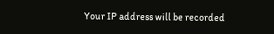Your IP address will be recorded